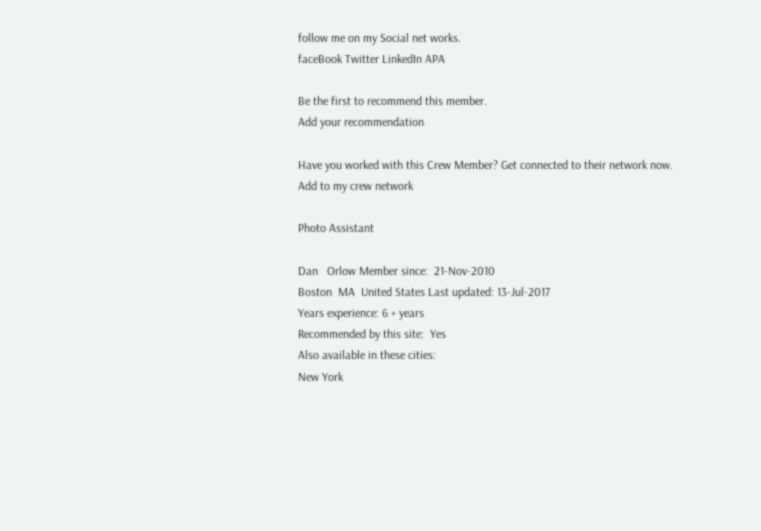follow me on my Social net works.
faceBook Twitter LinkedIn APA

Be the first to recommend this member.
Add your recommendation

Have you worked with this Crew Member? Get connected to their network now.
Add to my crew network

Photo Assistant

Dan   Orlow Member since:  21-Nov-2010
Boston  MA  United States Last updated: 13-Jul-2017
Years experience: 6 + years
Recommended by this site:  Yes
Also available in these cities:
New York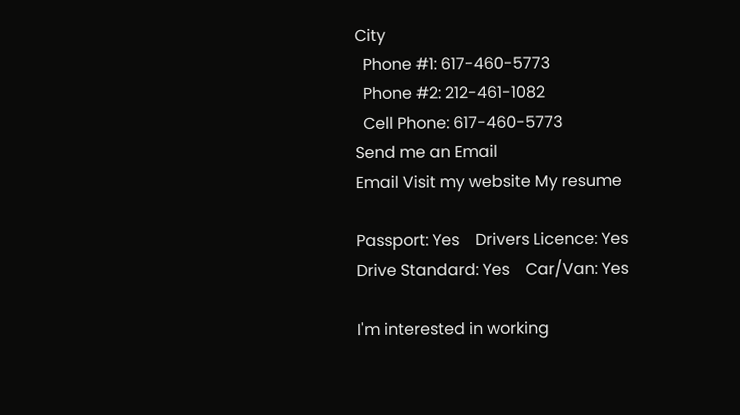City
  Phone #1: 617-460-5773
  Phone #2: 212-461-1082
  Cell Phone: 617-460-5773
Send me an Email
Email Visit my website My resume

Passport: Yes    Drivers Licence: Yes
Drive Standard: Yes    Car/Van: Yes

I'm interested in working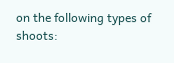on the following types of shoots: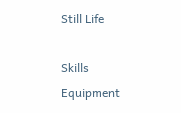Still Life

Skills Equipment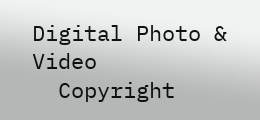Digital Photo & Video
  Copyright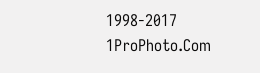1998-2017 1ProPhoto.Com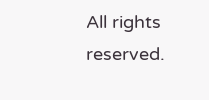All rights reserved.